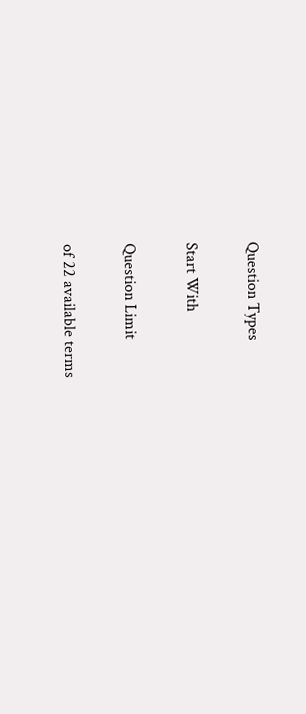Question Types

Start With

Question Limit

of 22 available terms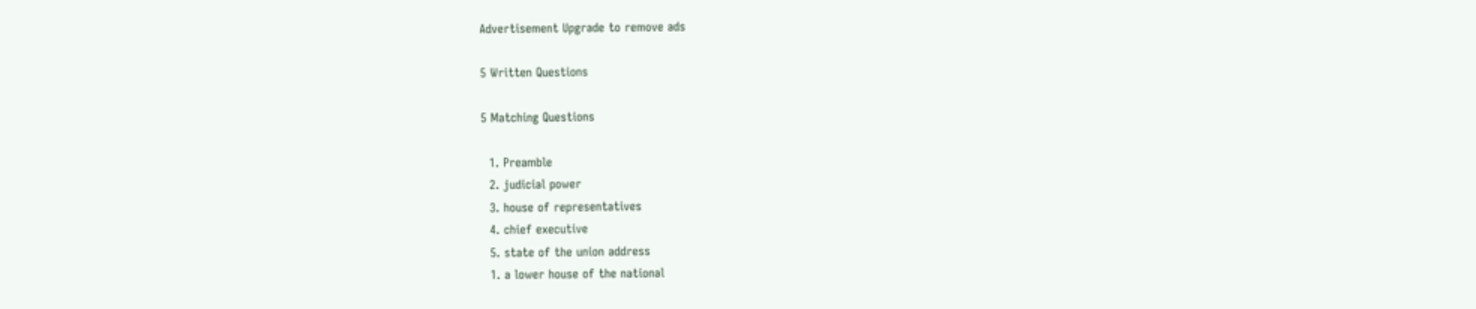Advertisement Upgrade to remove ads

5 Written Questions

5 Matching Questions

  1. Preamble
  2. judicial power
  3. house of representatives
  4. chief executive
  5. state of the union address
  1. a lower house of the national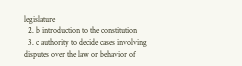legislature
  2. b introduction to the constitution
  3. c authority to decide cases involving disputes over the law or behavior of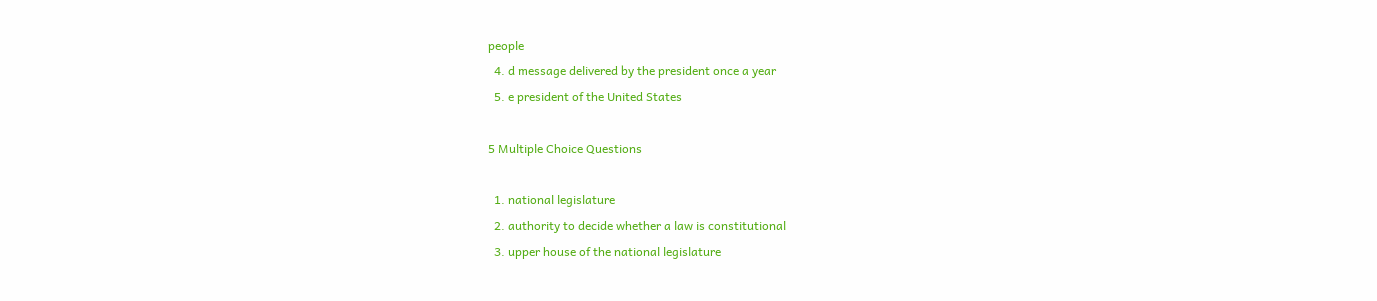people
  4. d message delivered by the president once a year
  5. e president of the United States

5 Multiple Choice Questions

  1. national legislature
  2. authority to decide whether a law is constitutional
  3. upper house of the national legislature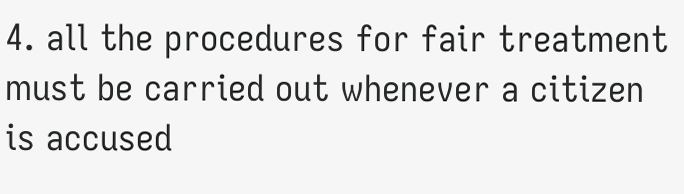4. all the procedures for fair treatment must be carried out whenever a citizen is accused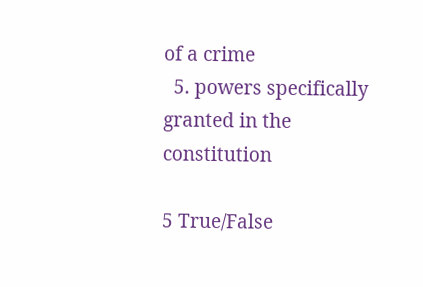of a crime
  5. powers specifically granted in the constitution

5 True/False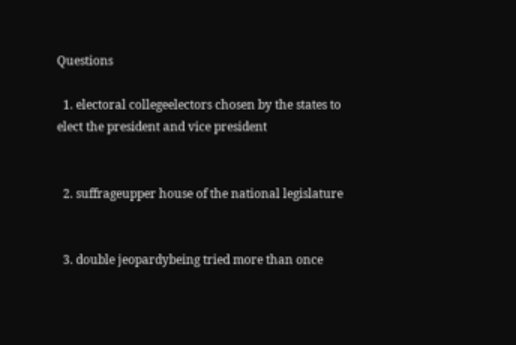Questions

  1. electoral collegeelectors chosen by the states to elect the president and vice president


  2. suffrageupper house of the national legislature


  3. double jeopardybeing tried more than once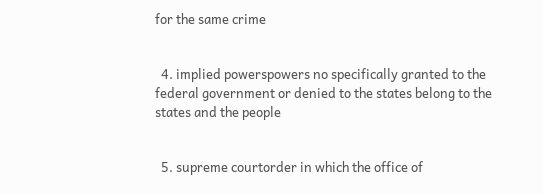for the same crime


  4. implied powerspowers no specifically granted to the federal government or denied to the states belong to the states and the people


  5. supreme courtorder in which the office of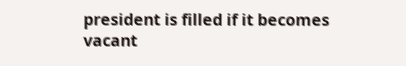president is filled if it becomes vacant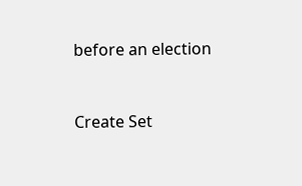before an election


Create Set